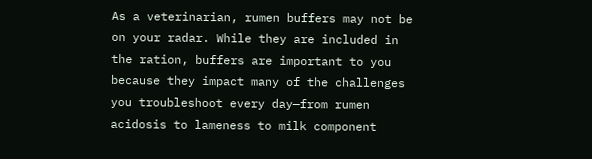As a veterinarian, rumen buffers may not be on your radar. While they are included in the ration, buffers are important to you because they impact many of the challenges you troubleshoot every day—from rumen acidosis to lameness to milk component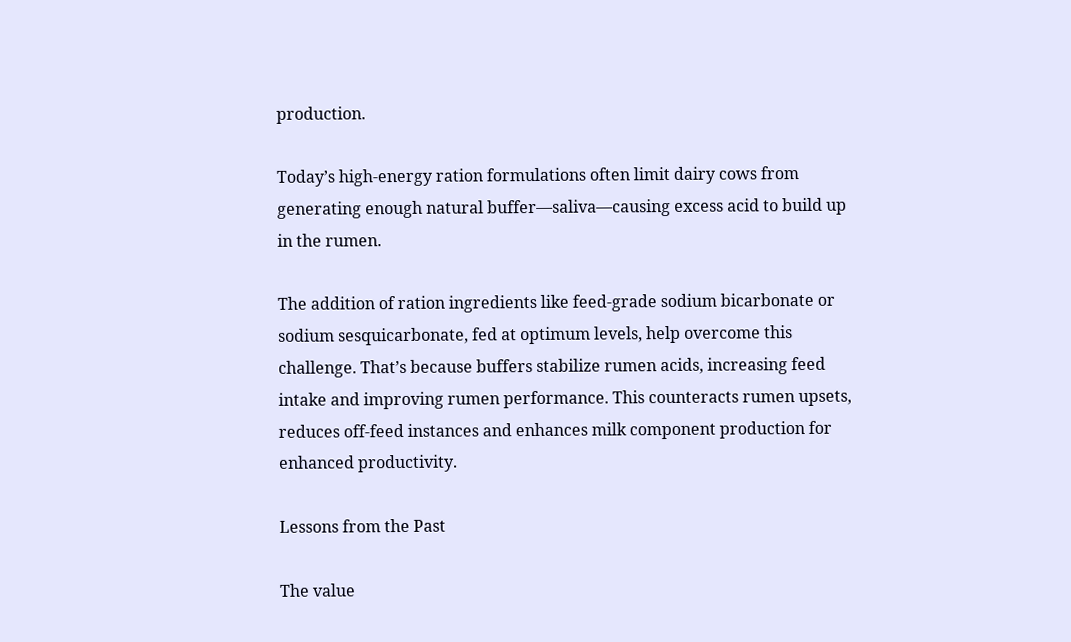production.

Today’s high-energy ration formulations often limit dairy cows from generating enough natural buffer—saliva—causing excess acid to build up in the rumen.

The addition of ration ingredients like feed-grade sodium bicarbonate or sodium sesquicarbonate, fed at optimum levels, help overcome this challenge. That’s because buffers stabilize rumen acids, increasing feed intake and improving rumen performance. This counteracts rumen upsets, reduces off-feed instances and enhances milk component production for enhanced productivity.

Lessons from the Past

The value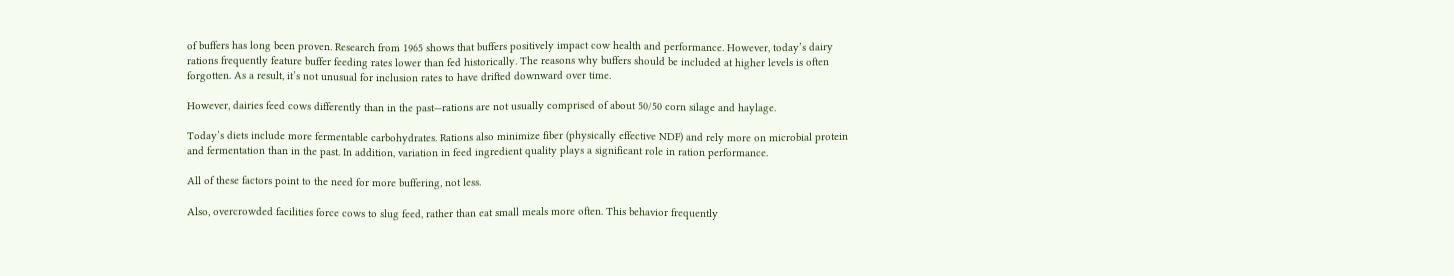of buffers has long been proven. Research from 1965 shows that buffers positively impact cow health and performance. However, today’s dairy rations frequently feature buffer feeding rates lower than fed historically. The reasons why buffers should be included at higher levels is often forgotten. As a result, it’s not unusual for inclusion rates to have drifted downward over time.

However, dairies feed cows differently than in the past—rations are not usually comprised of about 50/50 corn silage and haylage.

Today’s diets include more fermentable carbohydrates. Rations also minimize fiber (physically effective NDF) and rely more on microbial protein and fermentation than in the past. In addition, variation in feed ingredient quality plays a significant role in ration performance.

All of these factors point to the need for more buffering, not less.

Also, overcrowded facilities force cows to slug feed, rather than eat small meals more often. This behavior frequently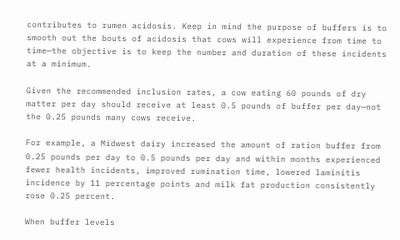contributes to rumen acidosis. Keep in mind the purpose of buffers is to smooth out the bouts of acidosis that cows will experience from time to time—the objective is to keep the number and duration of these incidents at a minimum.

Given the recommended inclusion rates, a cow eating 60 pounds of dry matter per day should receive at least 0.5 pounds of buffer per day—not the 0.25 pounds many cows receive.

For example, a Midwest dairy increased the amount of ration buffer from 0.25 pounds per day to 0.5 pounds per day and within months experienced fewer health incidents, improved rumination time, lowered laminitis incidence by 11 percentage points and milk fat production consistently rose 0.25 percent.

When buffer levels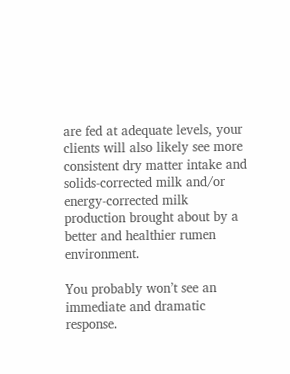are fed at adequate levels, your clients will also likely see more consistent dry matter intake and solids-corrected milk and/or energy-corrected milk production brought about by a better and healthier rumen environment.

You probably won’t see an immediate and dramatic response.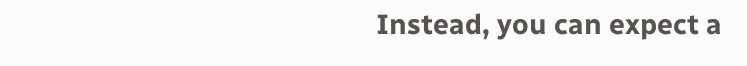Instead, you can expect a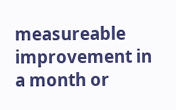measureable improvement in a month or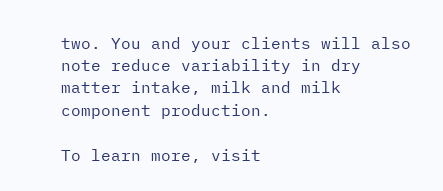two. You and your clients will also note reduce variability in dry matter intake, milk and milk component production.

To learn more, visit